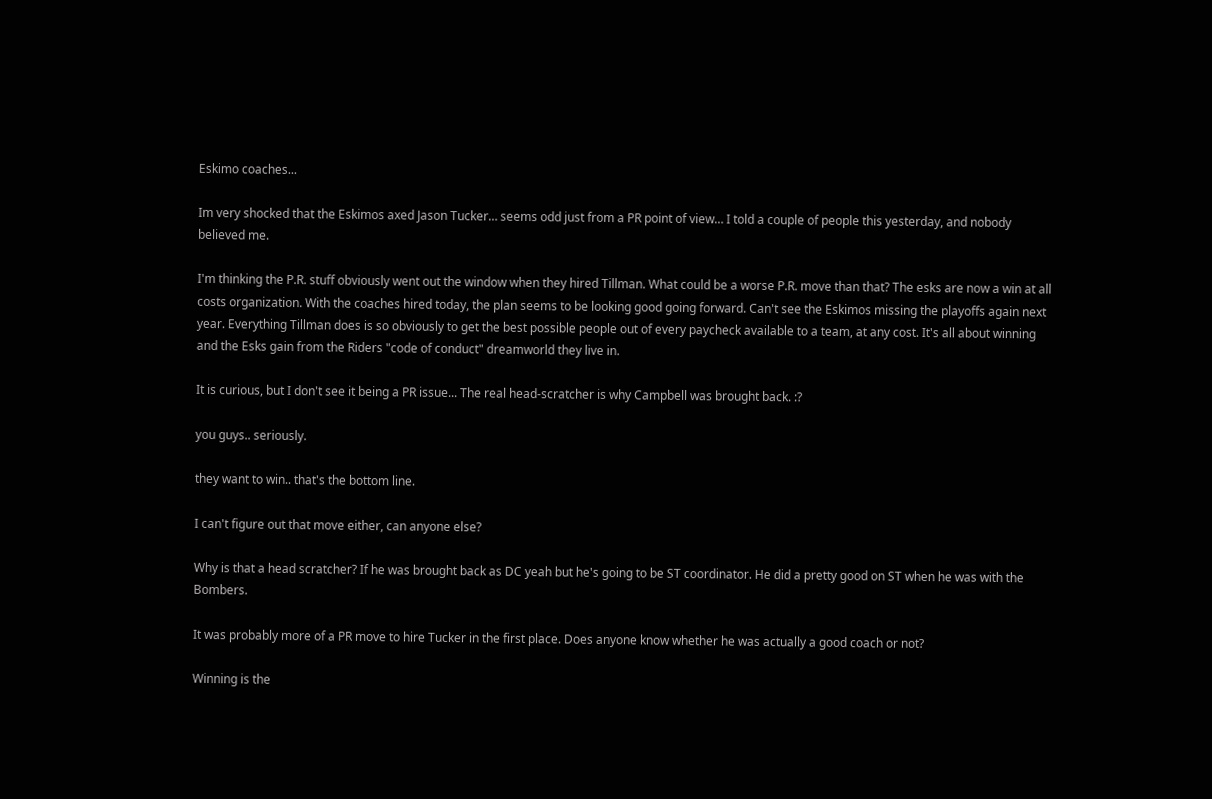Eskimo coaches...

Im very shocked that the Eskimos axed Jason Tucker… seems odd just from a PR point of view… I told a couple of people this yesterday, and nobody believed me.

I'm thinking the P.R. stuff obviously went out the window when they hired Tillman. What could be a worse P.R. move than that? The esks are now a win at all costs organization. With the coaches hired today, the plan seems to be looking good going forward. Can't see the Eskimos missing the playoffs again next year. Everything Tillman does is so obviously to get the best possible people out of every paycheck available to a team, at any cost. It's all about winning and the Esks gain from the Riders "code of conduct" dreamworld they live in.

It is curious, but I don't see it being a PR issue... The real head-scratcher is why Campbell was brought back. :?

you guys.. seriously.

they want to win.. that's the bottom line.

I can't figure out that move either, can anyone else?

Why is that a head scratcher? If he was brought back as DC yeah but he's going to be ST coordinator. He did a pretty good on ST when he was with the Bombers.

It was probably more of a PR move to hire Tucker in the first place. Does anyone know whether he was actually a good coach or not?

Winning is the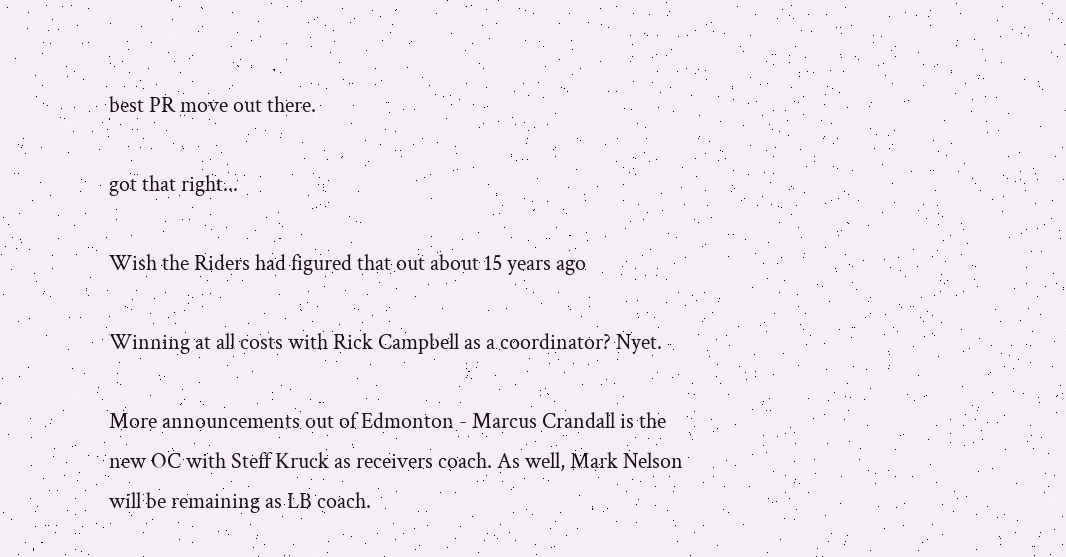best PR move out there.

got that right...

Wish the Riders had figured that out about 15 years ago

Winning at all costs with Rick Campbell as a coordinator? Nyet.

More announcements out of Edmonton - Marcus Crandall is the new OC with Steff Kruck as receivers coach. As well, Mark Nelson will be remaining as LB coach.